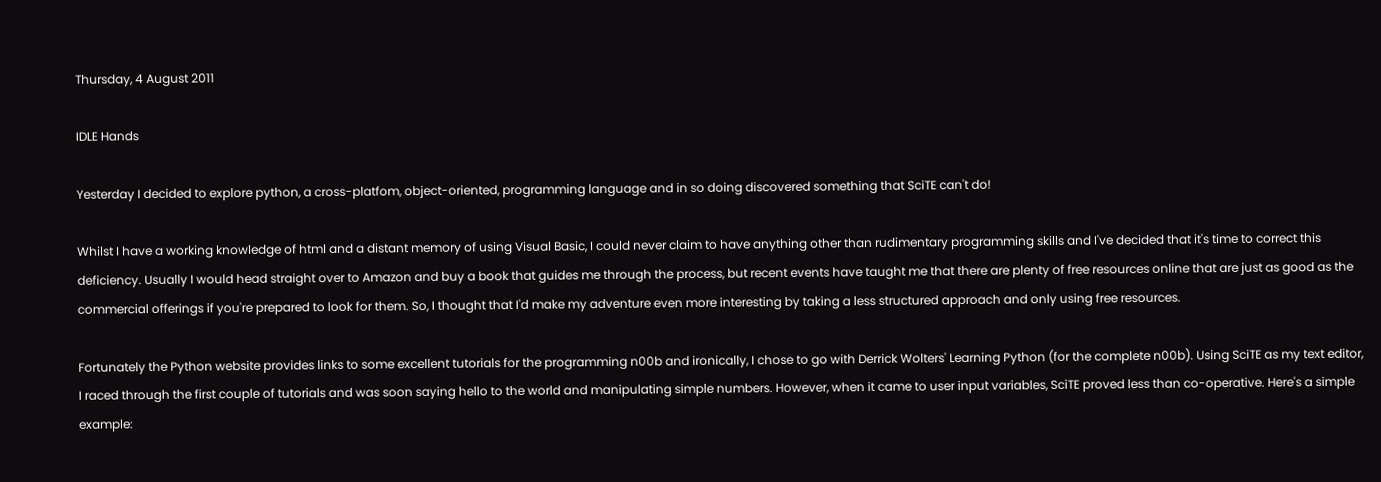Thursday, 4 August 2011

IDLE Hands

Yesterday I decided to explore python, a cross-platfom, object-oriented, programming language and in so doing discovered something that SciTE can't do!

Whilst I have a working knowledge of html and a distant memory of using Visual Basic, I could never claim to have anything other than rudimentary programming skills and I've decided that it's time to correct this deficiency. Usually I would head straight over to Amazon and buy a book that guides me through the process, but recent events have taught me that there are plenty of free resources online that are just as good as the commercial offerings if you're prepared to look for them. So, I thought that I'd make my adventure even more interesting by taking a less structured approach and only using free resources.

Fortunately the Python website provides links to some excellent tutorials for the programming n00b and ironically, I chose to go with Derrick Wolters' Learning Python (for the complete n00b). Using SciTE as my text editor, I raced through the first couple of tutorials and was soon saying hello to the world and manipulating simple numbers. However, when it came to user input variables, SciTE proved less than co-operative. Here's a simple example: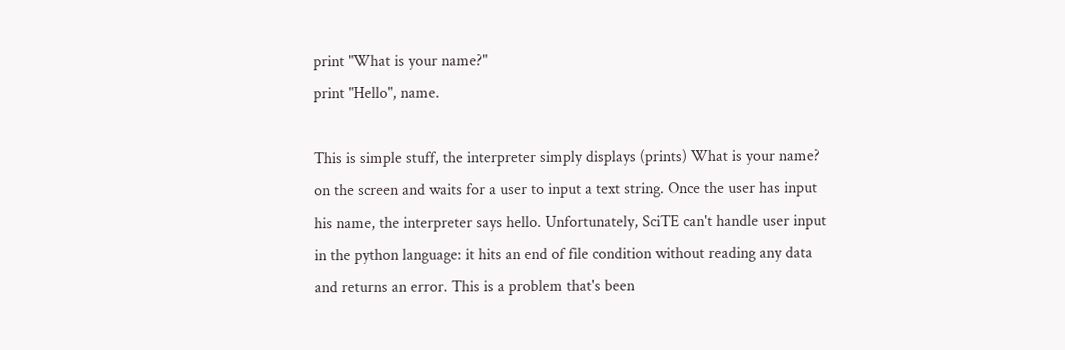print "What is your name?"
print "Hello", name.

This is simple stuff, the interpreter simply displays (prints) What is your name? on the screen and waits for a user to input a text string. Once the user has input his name, the interpreter says hello. Unfortunately, SciTE can't handle user input in the python language: it hits an end of file condition without reading any data and returns an error. This is a problem that's been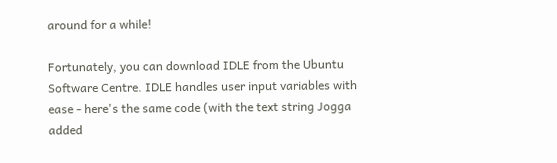around for a while!

Fortunately, you can download IDLE from the Ubuntu Software Centre. IDLE handles user input variables with ease - here's the same code (with the text string Jogga added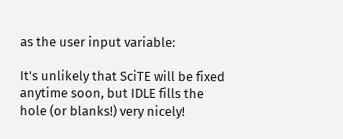as the user input variable:

It's unlikely that SciTE will be fixed anytime soon, but IDLE fills the hole (or blanks!) very nicely!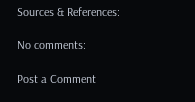Sources & References:

No comments:

Post a Comment